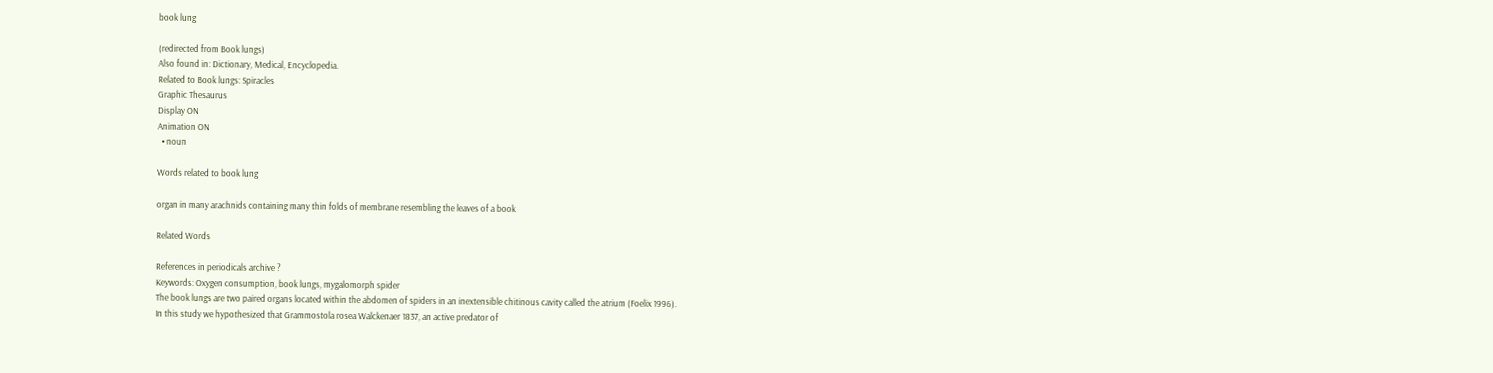book lung

(redirected from Book lungs)
Also found in: Dictionary, Medical, Encyclopedia.
Related to Book lungs: Spiracles
Graphic Thesaurus
Display ON
Animation ON
  • noun

Words related to book lung

organ in many arachnids containing many thin folds of membrane resembling the leaves of a book

Related Words

References in periodicals archive ?
Keywords: Oxygen consumption, book lungs, mygalomorph spider
The book lungs are two paired organs located within the abdomen of spiders in an inextensible chitinous cavity called the atrium (Foelix 1996).
In this study we hypothesized that Grammostola rosea Walckenaer 1837, an active predator of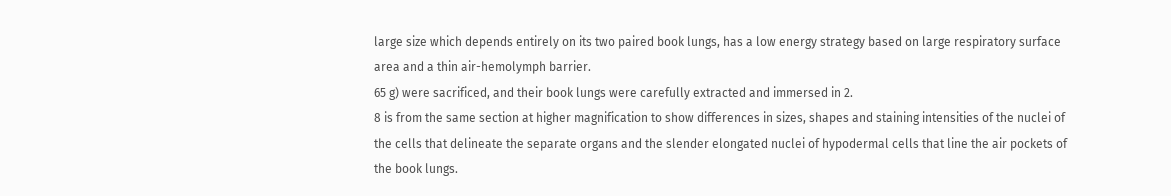large size which depends entirely on its two paired book lungs, has a low energy strategy based on large respiratory surface area and a thin air-hemolymph barrier.
65 g) were sacrificed, and their book lungs were carefully extracted and immersed in 2.
8 is from the same section at higher magnification to show differences in sizes, shapes and staining intensities of the nuclei of the cells that delineate the separate organs and the slender elongated nuclei of hypodermal cells that line the air pockets of the book lungs.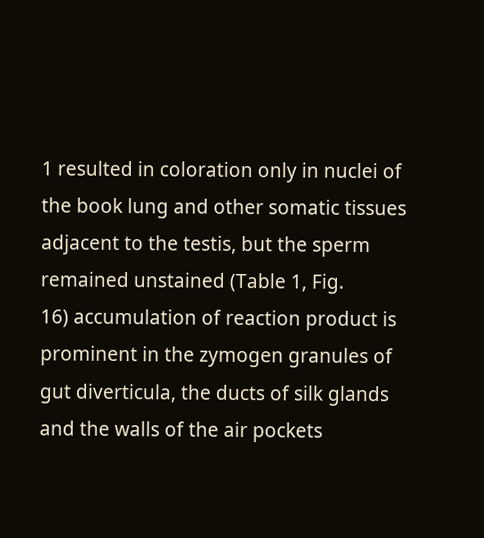1 resulted in coloration only in nuclei of the book lung and other somatic tissues adjacent to the testis, but the sperm remained unstained (Table 1, Fig.
16) accumulation of reaction product is prominent in the zymogen granules of gut diverticula, the ducts of silk glands and the walls of the air pockets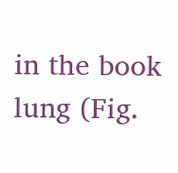in the book lung (Fig.